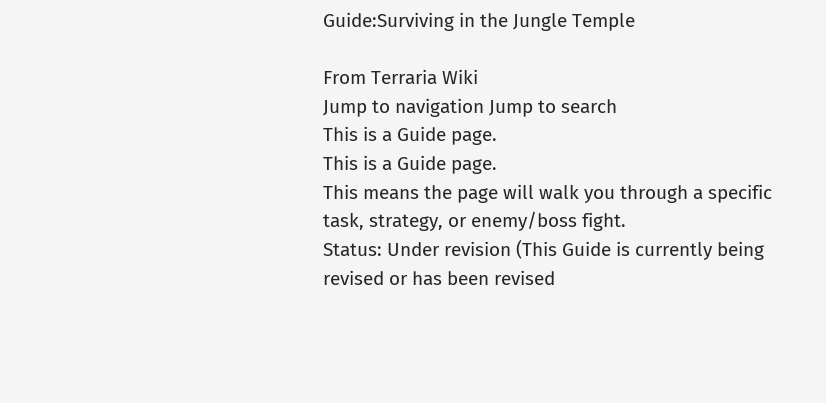Guide:Surviving in the Jungle Temple

From Terraria Wiki
Jump to navigation Jump to search
This is a Guide page.
This is a Guide page.
This means the page will walk you through a specific task, strategy, or enemy/boss fight.
Status: Under revision (This Guide is currently being revised or has been revised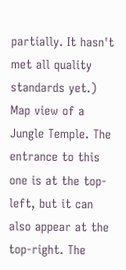partially. It hasn't met all quality standards yet.)
Map view of a Jungle Temple. The entrance to this one is at the top-left, but it can also appear at the top-right. The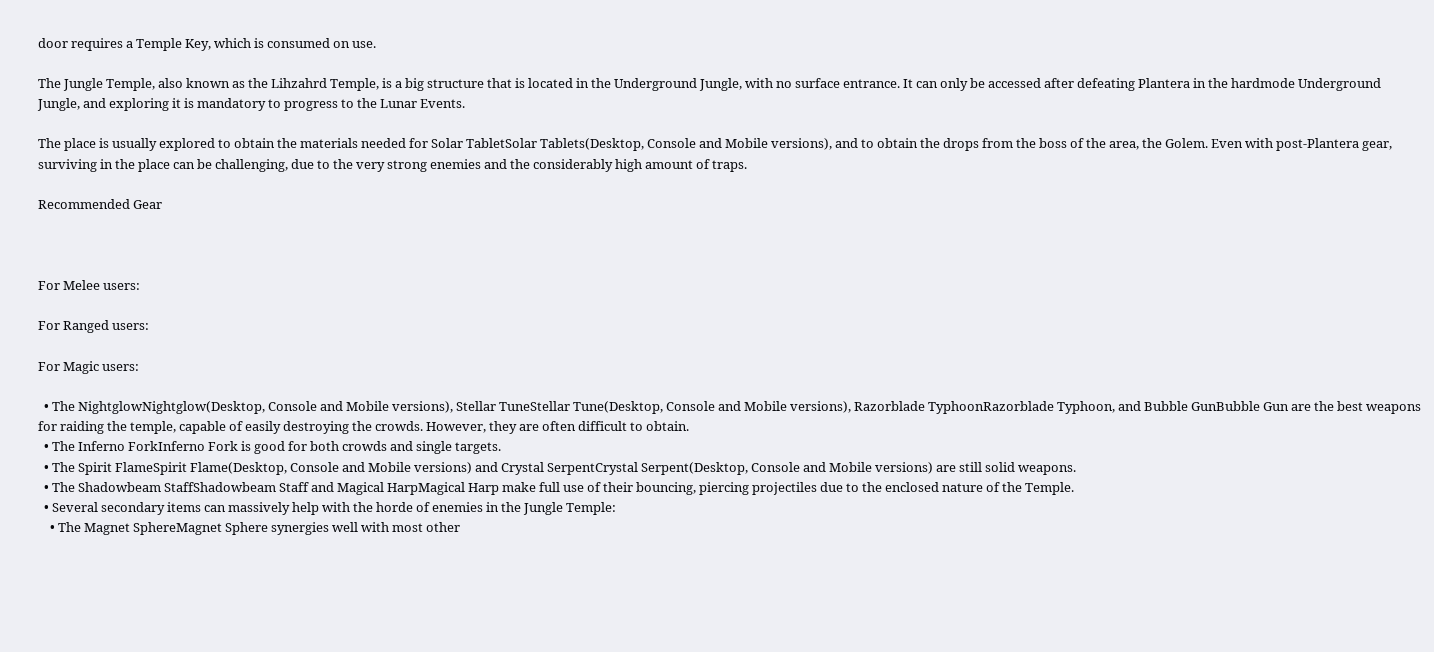door requires a Temple Key, which is consumed on use.

The Jungle Temple, also known as the Lihzahrd Temple, is a big structure that is located in the Underground Jungle, with no surface entrance. It can only be accessed after defeating Plantera in the hardmode Underground Jungle, and exploring it is mandatory to progress to the Lunar Events.

The place is usually explored to obtain the materials needed for Solar TabletSolar Tablets(Desktop, Console and Mobile versions), and to obtain the drops from the boss of the area, the Golem. Even with post-Plantera gear, surviving in the place can be challenging, due to the very strong enemies and the considerably high amount of traps.

Recommended Gear



For Melee users:

For Ranged users:

For Magic users:

  • The NightglowNightglow(Desktop, Console and Mobile versions), Stellar TuneStellar Tune(Desktop, Console and Mobile versions), Razorblade TyphoonRazorblade Typhoon, and Bubble GunBubble Gun are the best weapons for raiding the temple, capable of easily destroying the crowds. However, they are often difficult to obtain.
  • The Inferno ForkInferno Fork is good for both crowds and single targets.
  • The Spirit FlameSpirit Flame(Desktop, Console and Mobile versions) and Crystal SerpentCrystal Serpent(Desktop, Console and Mobile versions) are still solid weapons.
  • The Shadowbeam StaffShadowbeam Staff and Magical HarpMagical Harp make full use of their bouncing, piercing projectiles due to the enclosed nature of the Temple.
  • Several secondary items can massively help with the horde of enemies in the Jungle Temple:
    • The Magnet SphereMagnet Sphere synergies well with most other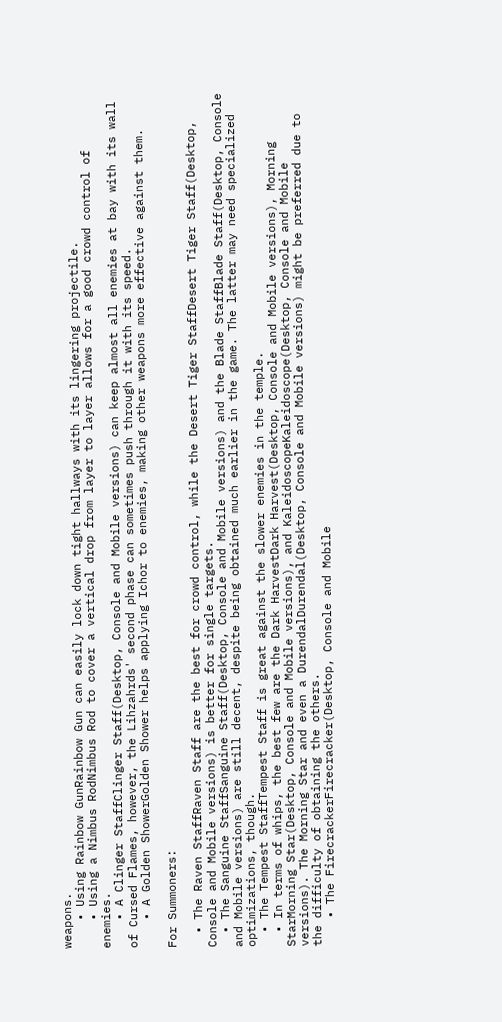weapons.
    • Using Rainbow GunRainbow Gun can easily lock down tight hallways with its lingering projectile.
    • Using a Nimbus RodNimbus Rod to cover a vertical drop from layer to layer allows for a good crowd control of enemies.
    • A Clinger StaffClinger Staff(Desktop, Console and Mobile versions) can keep almost all enemies at bay with its wall of Cursed Flames, however, the Lihzahrds' second phase can sometimes push through it with its speed.
    • A Golden ShowerGolden Shower helps applying Ichor to enemies, making other weapons more effective against them.

For Summoners:

  • The Raven StaffRaven Staff are the best for crowd control, while the Desert Tiger StaffDesert Tiger Staff(Desktop, Console and Mobile versions) is better for single targets.
  • The Sanguine StaffSanguine Staff(Desktop, Console and Mobile versions) and the Blade StaffBlade Staff(Desktop, Console and Mobile versions) are still decent, despite being obtained much earlier in the game. The latter may need specialized optimizations, though.
  • The Tempest StaffTempest Staff is great against the slower enemies in the temple.
  • In terms of whips, the best few are the Dark HarvestDark Harvest(Desktop, Console and Mobile versions), Morning StarMorning Star(Desktop, Console and Mobile versions), and KaleidoscopeKaleidoscope(Desktop, Console and Mobile versions). The Morning Star and even a DurendalDurendal(Desktop, Console and Mobile versions) might be preferred due to the difficulty of obtaining the others.
    • The FirecrackerFirecracker(Desktop, Console and Mobile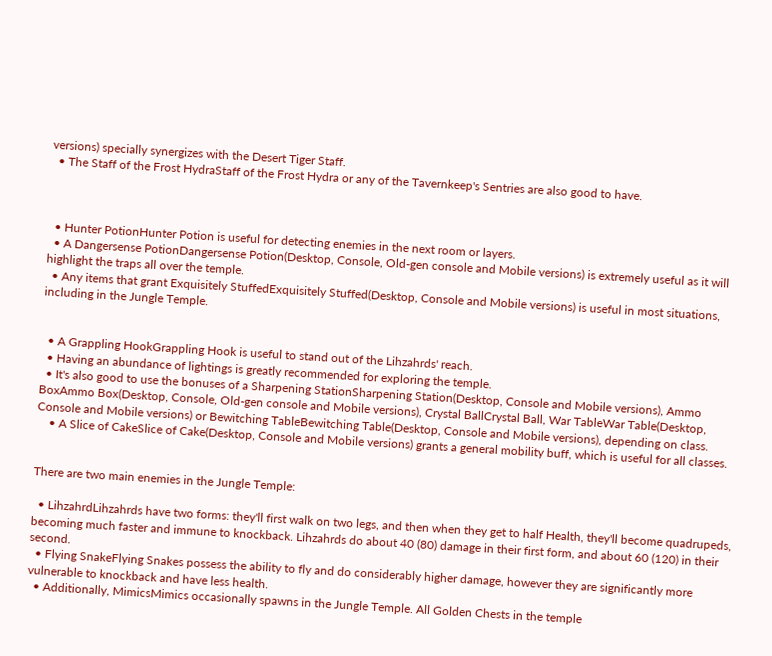versions) specially synergizes with the Desert Tiger Staff.
  • The Staff of the Frost HydraStaff of the Frost Hydra or any of the Tavernkeep's Sentries are also good to have.



  • Hunter PotionHunter Potion is useful for detecting enemies in the next room or layers.
  • A Dangersense PotionDangersense Potion(Desktop, Console, Old-gen console and Mobile versions) is extremely useful as it will highlight the traps all over the temple.
  • Any items that grant Exquisitely StuffedExquisitely Stuffed(Desktop, Console and Mobile versions) is useful in most situations, including in the Jungle Temple.


  • A Grappling HookGrappling Hook is useful to stand out of the Lihzahrds' reach.
  • Having an abundance of lightings is greatly recommended for exploring the temple.
  • It's also good to use the bonuses of a Sharpening StationSharpening Station(Desktop, Console and Mobile versions), Ammo BoxAmmo Box(Desktop, Console, Old-gen console and Mobile versions), Crystal BallCrystal Ball, War TableWar Table(Desktop, Console and Mobile versions) or Bewitching TableBewitching Table(Desktop, Console and Mobile versions), depending on class.
    • A Slice of CakeSlice of Cake(Desktop, Console and Mobile versions) grants a general mobility buff, which is useful for all classes.


There are two main enemies in the Jungle Temple:

  • LihzahrdLihzahrds have two forms: they'll first walk on two legs, and then when they get to half Health, they'll become quadrupeds, becoming much faster and immune to knockback. Lihzahrds do about 40 (80) damage in their first form, and about 60 (120) in their second.
  • Flying SnakeFlying Snakes possess the ability to fly and do considerably higher damage, however they are significantly more vulnerable to knockback and have less health.
  • Additionally, MimicsMimics occasionally spawns in the Jungle Temple. All Golden Chests in the temple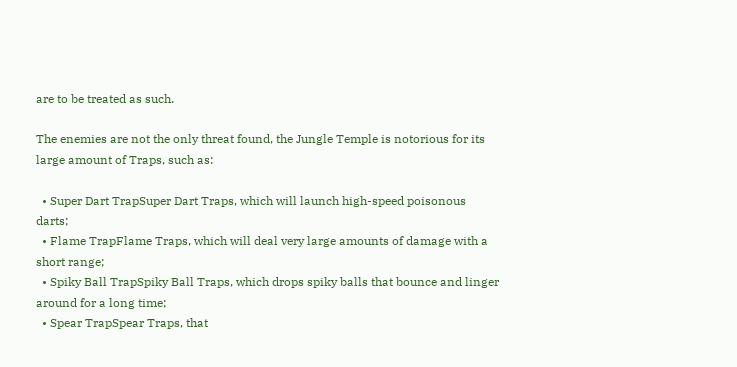are to be treated as such.

The enemies are not the only threat found, the Jungle Temple is notorious for its large amount of Traps, such as:

  • Super Dart TrapSuper Dart Traps, which will launch high-speed poisonous darts;
  • Flame TrapFlame Traps, which will deal very large amounts of damage with a short range;
  • Spiky Ball TrapSpiky Ball Traps, which drops spiky balls that bounce and linger around for a long time;
  • Spear TrapSpear Traps, that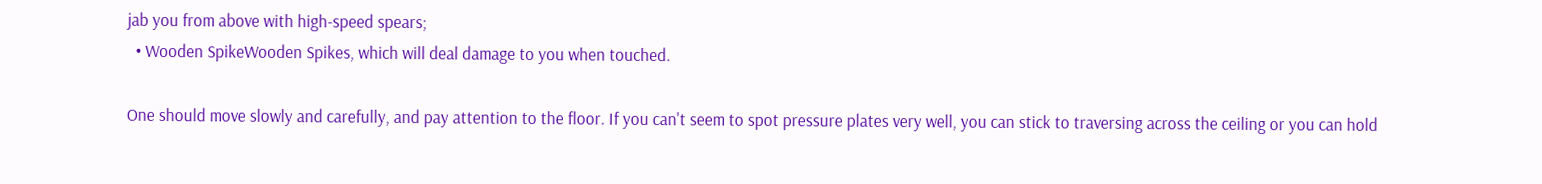jab you from above with high-speed spears;
  • Wooden SpikeWooden Spikes, which will deal damage to you when touched.

One should move slowly and carefully, and pay attention to the floor. If you can't seem to spot pressure plates very well, you can stick to traversing across the ceiling or you can hold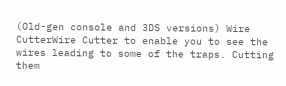(Old-gen console and 3DS versions) Wire CutterWire Cutter to enable you to see the wires leading to some of the traps. Cutting them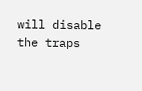will disable the traps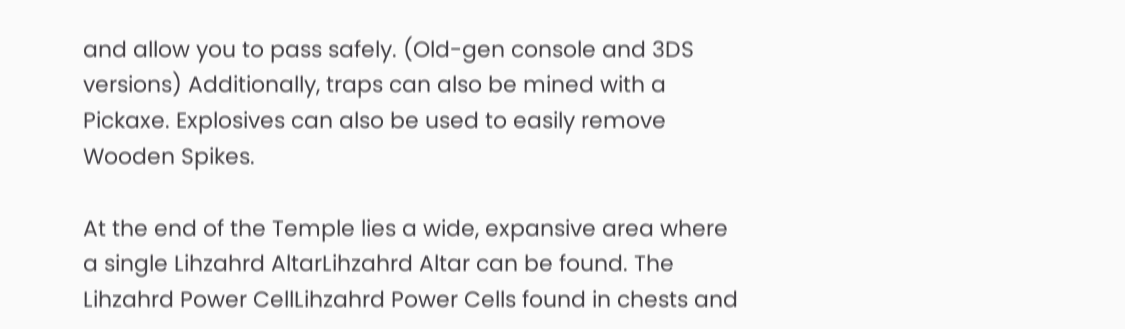and allow you to pass safely. (Old-gen console and 3DS versions) Additionally, traps can also be mined with a Pickaxe. Explosives can also be used to easily remove Wooden Spikes.

At the end of the Temple lies a wide, expansive area where a single Lihzahrd AltarLihzahrd Altar can be found. The Lihzahrd Power CellLihzahrd Power Cells found in chests and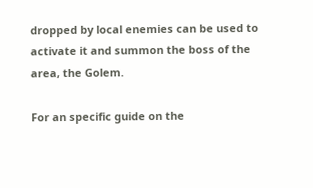dropped by local enemies can be used to activate it and summon the boss of the area, the Golem.

For an specific guide on the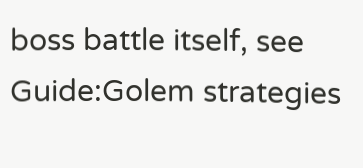boss battle itself, see Guide:Golem strategies